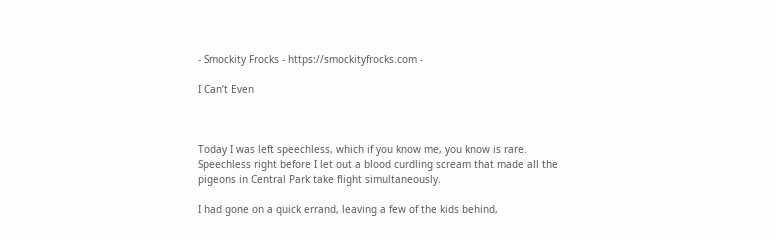- Smockity Frocks - https://smockityfrocks.com -

I Can’t Even



Today I was left speechless, which if you know me, you know is rare. Speechless right before I let out a blood curdling scream that made all the pigeons in Central Park take flight simultaneously.

I had gone on a quick errand, leaving a few of the kids behind,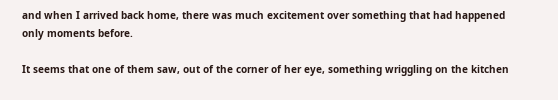and when I arrived back home, there was much excitement over something that had happened only moments before.

It seems that one of them saw, out of the corner of her eye, something wriggling on the kitchen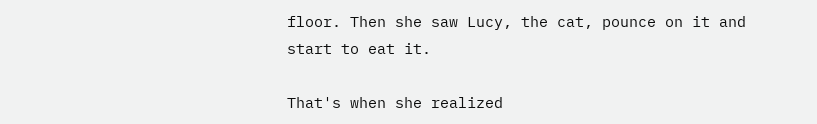floor. Then she saw Lucy, the cat, pounce on it and start to eat it.

That's when she realized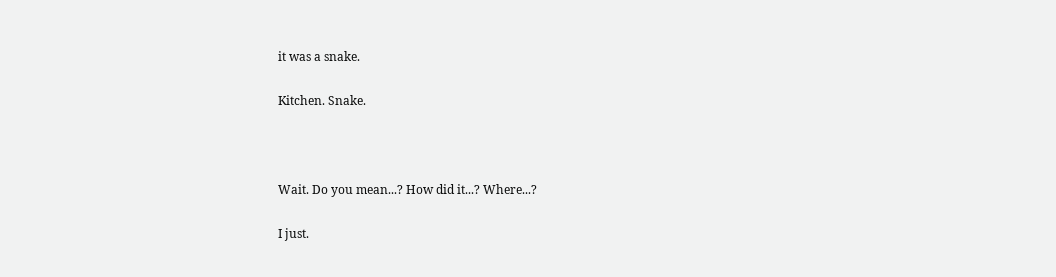it was a snake.

Kitchen. Snake.



Wait. Do you mean...? How did it...? Where...?

I just.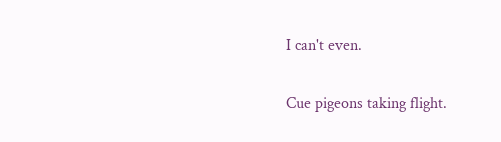I can't even.

Cue pigeons taking flight.